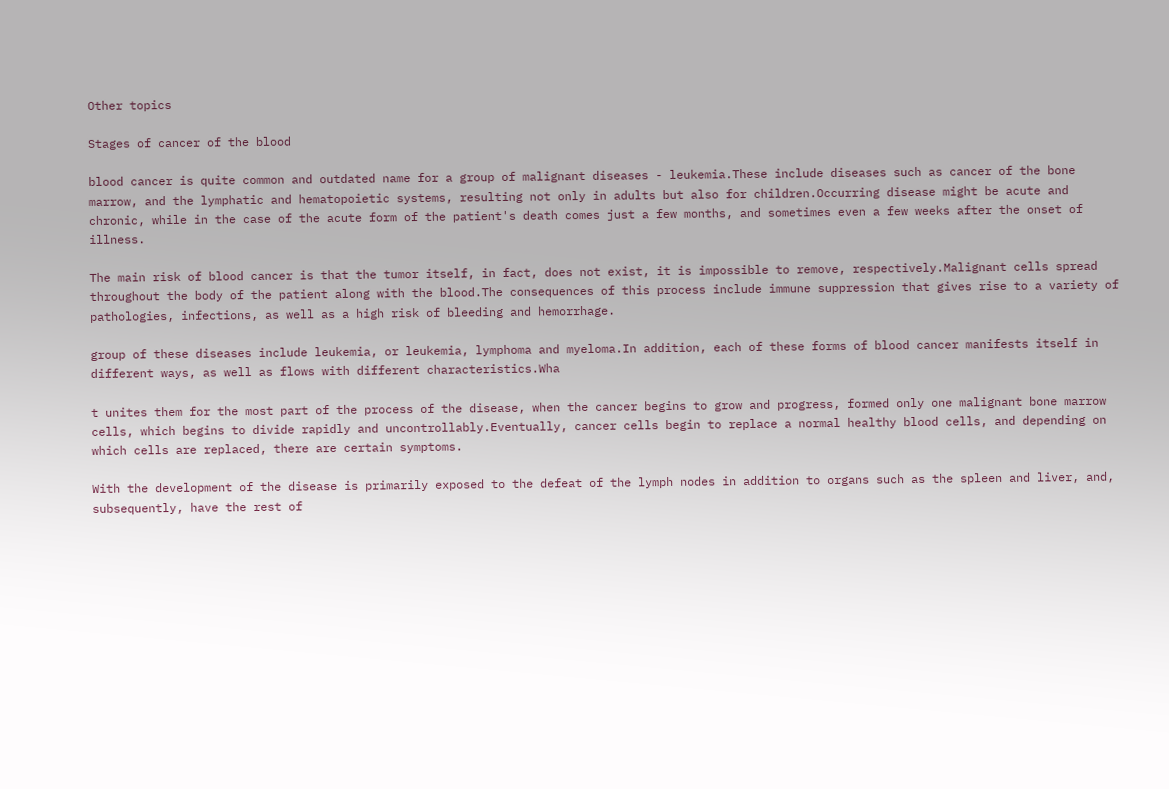Other topics

Stages of cancer of the blood

blood cancer is quite common and outdated name for a group of malignant diseases - leukemia.These include diseases such as cancer of the bone marrow, and the lymphatic and hematopoietic systems, resulting not only in adults but also for children.Occurring disease might be acute and chronic, while in the case of the acute form of the patient's death comes just a few months, and sometimes even a few weeks after the onset of illness.

The main risk of blood cancer is that the tumor itself, in fact, does not exist, it is impossible to remove, respectively.Malignant cells spread throughout the body of the patient along with the blood.The consequences of this process include immune suppression that gives rise to a variety of pathologies, infections, as well as a high risk of bleeding and hemorrhage.

group of these diseases include leukemia, or leukemia, lymphoma and myeloma.In addition, each of these forms of blood cancer manifests itself in different ways, as well as flows with different characteristics.Wha

t unites them for the most part of the process of the disease, when the cancer begins to grow and progress, formed only one malignant bone marrow cells, which begins to divide rapidly and uncontrollably.Eventually, cancer cells begin to replace a normal healthy blood cells, and depending on which cells are replaced, there are certain symptoms.

With the development of the disease is primarily exposed to the defeat of the lymph nodes in addition to organs such as the spleen and liver, and, subsequently, have the rest of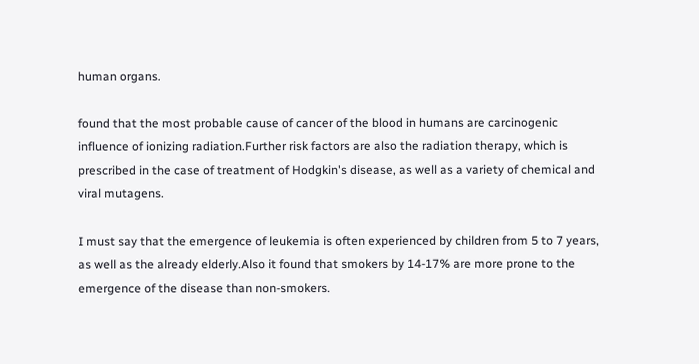human organs.

found that the most probable cause of cancer of the blood in humans are carcinogenic influence of ionizing radiation.Further risk factors are also the radiation therapy, which is prescribed in the case of treatment of Hodgkin's disease, as well as a variety of chemical and viral mutagens.

I must say that the emergence of leukemia is often experienced by children from 5 to 7 years, as well as the already elderly.Also it found that smokers by 14-17% are more prone to the emergence of the disease than non-smokers.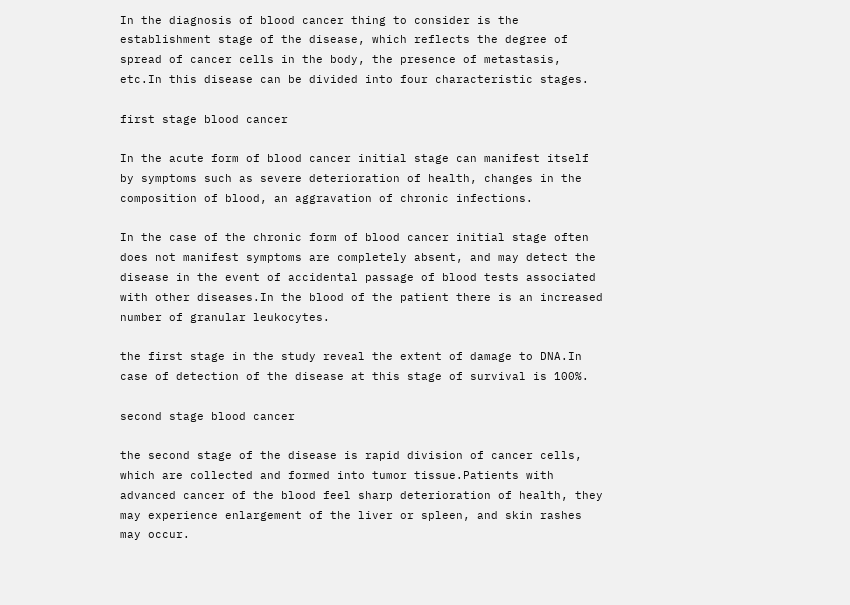In the diagnosis of blood cancer thing to consider is the establishment stage of the disease, which reflects the degree of spread of cancer cells in the body, the presence of metastasis, etc.In this disease can be divided into four characteristic stages.

first stage blood cancer

In the acute form of blood cancer initial stage can manifest itself by symptoms such as severe deterioration of health, changes in the composition of blood, an aggravation of chronic infections.

In the case of the chronic form of blood cancer initial stage often does not manifest symptoms are completely absent, and may detect the disease in the event of accidental passage of blood tests associated with other diseases.In the blood of the patient there is an increased number of granular leukocytes.

the first stage in the study reveal the extent of damage to DNA.In case of detection of the disease at this stage of survival is 100%.

second stage blood cancer

the second stage of the disease is rapid division of cancer cells, which are collected and formed into tumor tissue.Patients with advanced cancer of the blood feel sharp deterioration of health, they may experience enlargement of the liver or spleen, and skin rashes may occur.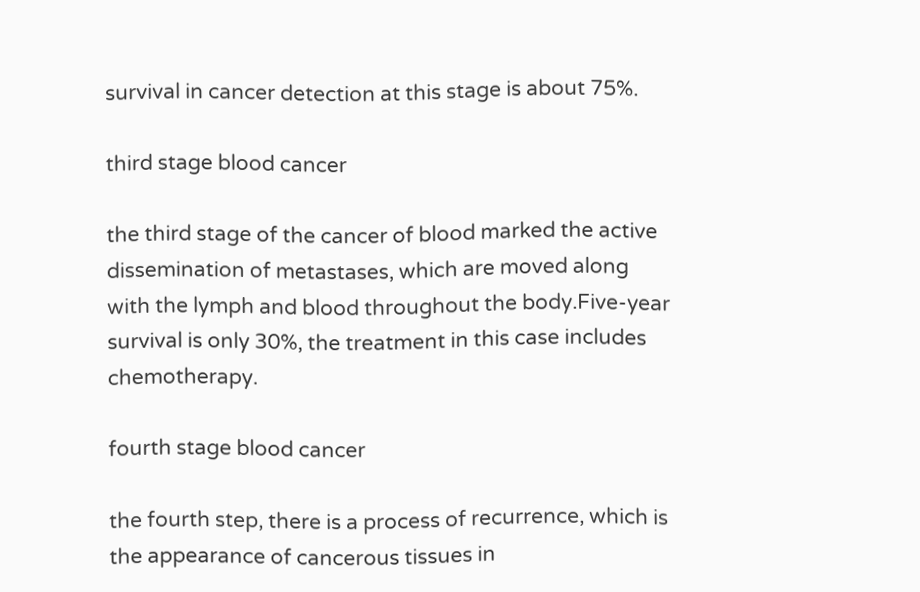survival in cancer detection at this stage is about 75%.

third stage blood cancer

the third stage of the cancer of blood marked the active dissemination of metastases, which are moved along with the lymph and blood throughout the body.Five-year survival is only 30%, the treatment in this case includes chemotherapy.

fourth stage blood cancer

the fourth step, there is a process of recurrence, which is the appearance of cancerous tissues in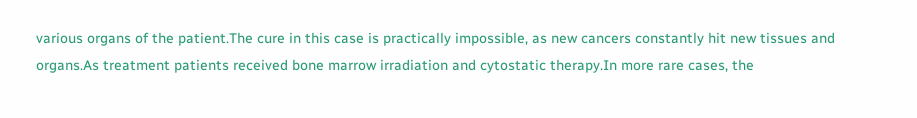various organs of the patient.The cure in this case is practically impossible, as new cancers constantly hit new tissues and organs.As treatment patients received bone marrow irradiation and cytostatic therapy.In more rare cases, the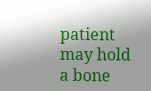patient may hold a bone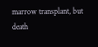marrow transplant, but death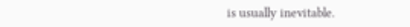is usually inevitable.